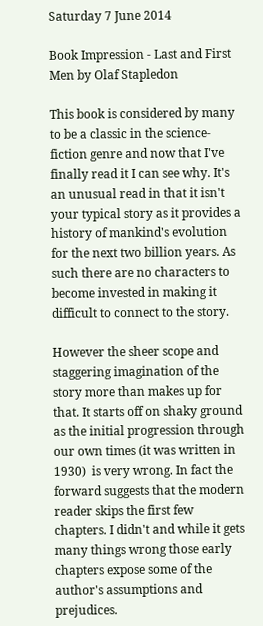Saturday 7 June 2014

Book Impression - Last and First Men by Olaf Stapledon

This book is considered by many to be a classic in the science-fiction genre and now that I've finally read it I can see why. It's an unusual read in that it isn't your typical story as it provides a history of mankind's evolution for the next two billion years. As such there are no characters to become invested in making it difficult to connect to the story.

However the sheer scope and staggering imagination of the story more than makes up for that. It starts off on shaky ground as the initial progression through our own times (it was written in 1930)  is very wrong. In fact the forward suggests that the modern reader skips the first few chapters. I didn't and while it gets many things wrong those early chapters expose some of the author's assumptions and prejudices.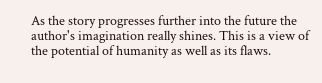As the story progresses further into the future the author's imagination really shines. This is a view of the potential of humanity as well as its flaws.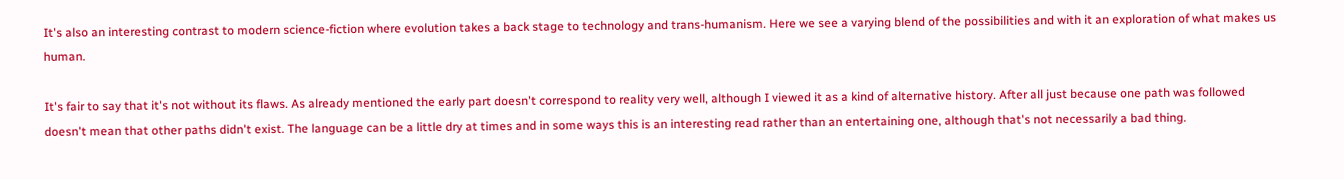It's also an interesting contrast to modern science-fiction where evolution takes a back stage to technology and trans-humanism. Here we see a varying blend of the possibilities and with it an exploration of what makes us human.

It's fair to say that it's not without its flaws. As already mentioned the early part doesn't correspond to reality very well, although I viewed it as a kind of alternative history. After all just because one path was followed doesn't mean that other paths didn't exist. The language can be a little dry at times and in some ways this is an interesting read rather than an entertaining one, although that's not necessarily a bad thing.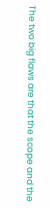The two big flaws are that the scope and the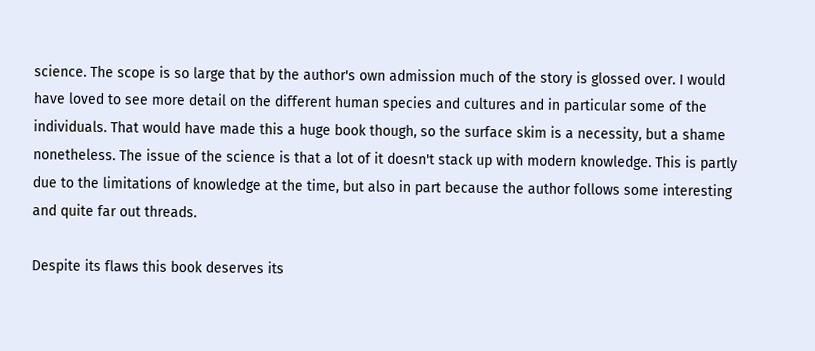science. The scope is so large that by the author's own admission much of the story is glossed over. I would have loved to see more detail on the different human species and cultures and in particular some of the individuals. That would have made this a huge book though, so the surface skim is a necessity, but a shame nonetheless. The issue of the science is that a lot of it doesn't stack up with modern knowledge. This is partly due to the limitations of knowledge at the time, but also in part because the author follows some interesting and quite far out threads.

Despite its flaws this book deserves its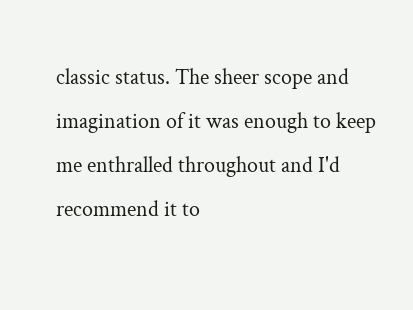classic status. The sheer scope and imagination of it was enough to keep me enthralled throughout and I'd recommend it to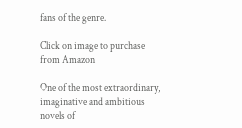fans of the genre.

Click on image to purchase from Amazon

One of the most extraordinary, imaginative and ambitious novels of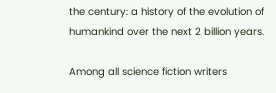the century: a history of the evolution of humankind over the next 2 billion years.

Among all science fiction writers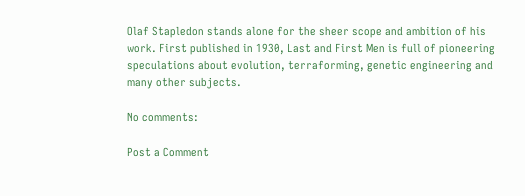Olaf Stapledon stands alone for the sheer scope and ambition of his work. First published in 1930, Last and First Men is full of pioneering speculations about evolution, terraforming, genetic engineering and many other subjects.

No comments:

Post a Comment